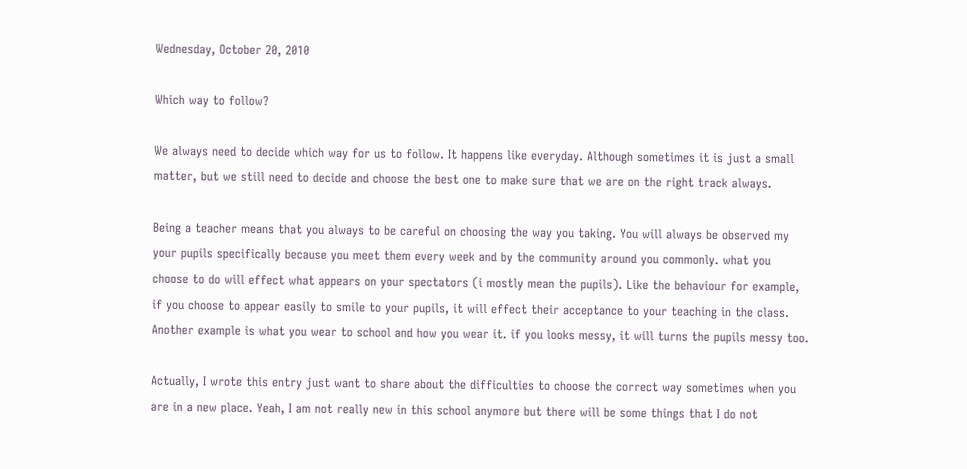Wednesday, October 20, 2010

Which way to follow?

We always need to decide which way for us to follow. It happens like everyday. Although sometimes it is just a small matter, but we still need to decide and choose the best one to make sure that we are on the right track always.

Being a teacher means that you always to be careful on choosing the way you taking. You will always be observed my your pupils specifically because you meet them every week and by the community around you commonly. what you choose to do will effect what appears on your spectators (i mostly mean the pupils). Like the behaviour for example, if you choose to appear easily to smile to your pupils, it will effect their acceptance to your teaching in the class. Another example is what you wear to school and how you wear it. if you looks messy, it will turns the pupils messy too.

Actually, I wrote this entry just want to share about the difficulties to choose the correct way sometimes when you are in a new place. Yeah, I am not really new in this school anymore but there will be some things that I do not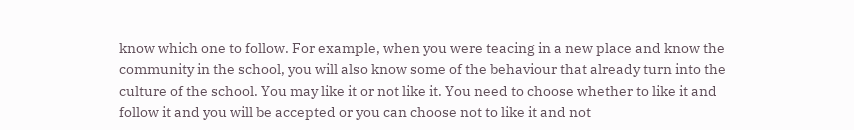know which one to follow. For example, when you were teacing in a new place and know the community in the school, you will also know some of the behaviour that already turn into the culture of the school. You may like it or not like it. You need to choose whether to like it and follow it and you will be accepted or you can choose not to like it and not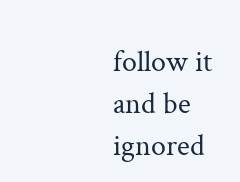follow it and be ignored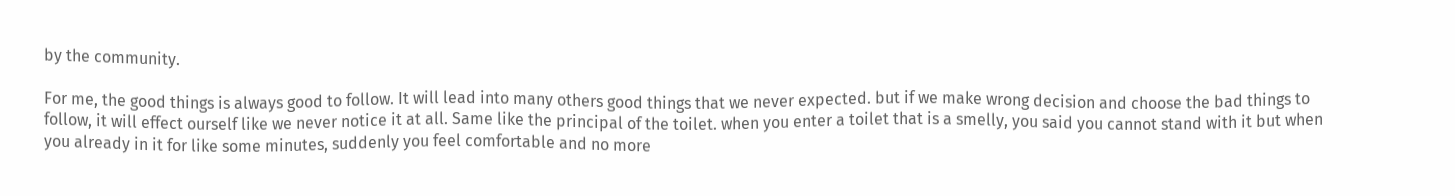by the community.

For me, the good things is always good to follow. It will lead into many others good things that we never expected. but if we make wrong decision and choose the bad things to follow, it will effect ourself like we never notice it at all. Same like the principal of the toilet. when you enter a toilet that is a smelly, you said you cannot stand with it but when you already in it for like some minutes, suddenly you feel comfortable and no more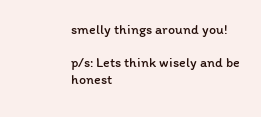smelly things around you!

p/s: Lets think wisely and be honest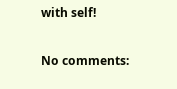with self!

No comments: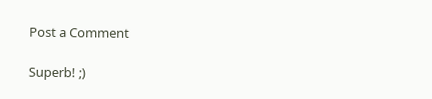Post a Comment

Superb! ;)